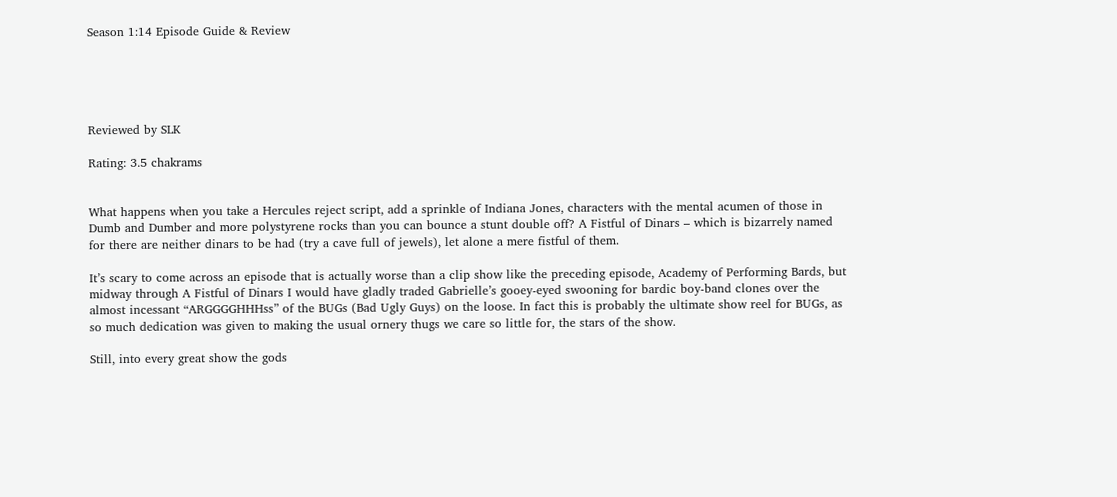Season 1:14 Episode Guide & Review





Reviewed by SLK

Rating: 3.5 chakrams


What happens when you take a Hercules reject script, add a sprinkle of Indiana Jones, characters with the mental acumen of those in Dumb and Dumber and more polystyrene rocks than you can bounce a stunt double off? A Fistful of Dinars – which is bizarrely named for there are neither dinars to be had (try a cave full of jewels), let alone a mere fistful of them.

It’s scary to come across an episode that is actually worse than a clip show like the preceding episode, Academy of Performing Bards, but midway through A Fistful of Dinars I would have gladly traded Gabrielle’s gooey-eyed swooning for bardic boy-band clones over the almost incessant “ARGGGGHHHss” of the BUGs (Bad Ugly Guys) on the loose. In fact this is probably the ultimate show reel for BUGs, as so much dedication was given to making the usual ornery thugs we care so little for, the stars of the show.

Still, into every great show the gods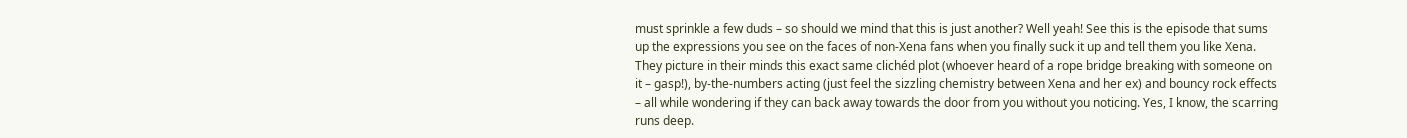must sprinkle a few duds – so should we mind that this is just another? Well yeah! See this is the episode that sums up the expressions you see on the faces of non-Xena fans when you finally suck it up and tell them you like Xena. They picture in their minds this exact same clichéd plot (whoever heard of a rope bridge breaking with someone on it – gasp!), by-the-numbers acting (just feel the sizzling chemistry between Xena and her ex) and bouncy rock effects – all while wondering if they can back away towards the door from you without you noticing. Yes, I know, the scarring runs deep.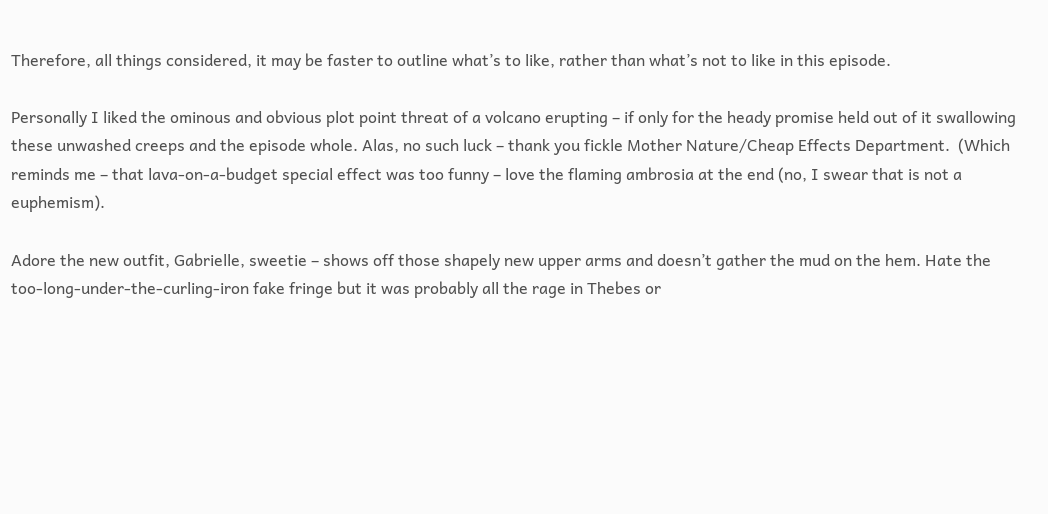Therefore, all things considered, it may be faster to outline what’s to like, rather than what’s not to like in this episode.

Personally I liked the ominous and obvious plot point threat of a volcano erupting – if only for the heady promise held out of it swallowing these unwashed creeps and the episode whole. Alas, no such luck – thank you fickle Mother Nature/Cheap Effects Department.  (Which reminds me – that lava-on-a-budget special effect was too funny – love the flaming ambrosia at the end (no, I swear that is not a euphemism).

Adore the new outfit, Gabrielle, sweetie – shows off those shapely new upper arms and doesn’t gather the mud on the hem. Hate the too-long-under-the-curling-iron fake fringe but it was probably all the rage in Thebes or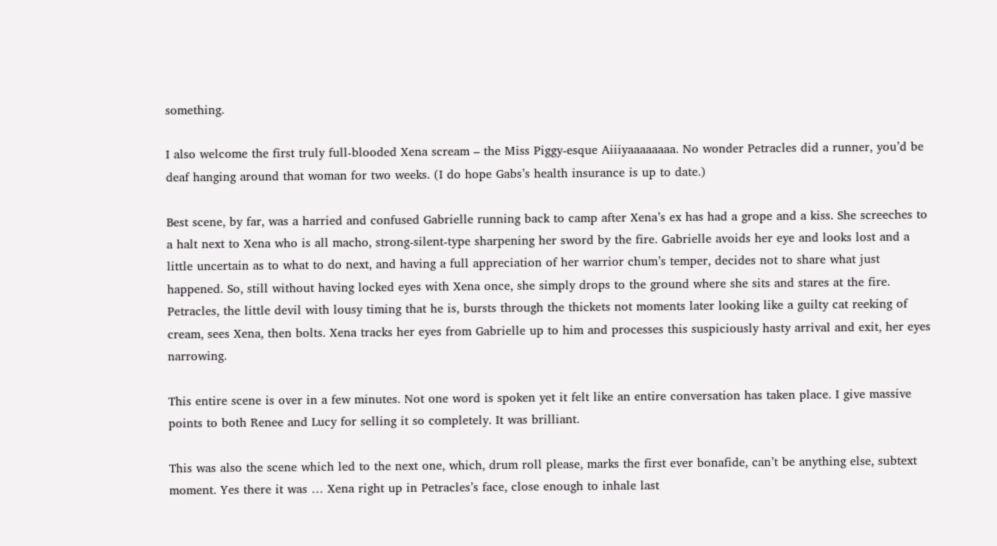something.

I also welcome the first truly full-blooded Xena scream – the Miss Piggy-esque Aiiiyaaaaaaaa. No wonder Petracles did a runner, you’d be deaf hanging around that woman for two weeks. (I do hope Gabs’s health insurance is up to date.)

Best scene, by far, was a harried and confused Gabrielle running back to camp after Xena’s ex has had a grope and a kiss. She screeches to a halt next to Xena who is all macho, strong-silent-type sharpening her sword by the fire. Gabrielle avoids her eye and looks lost and a little uncertain as to what to do next, and having a full appreciation of her warrior chum’s temper, decides not to share what just happened. So, still without having locked eyes with Xena once, she simply drops to the ground where she sits and stares at the fire.
Petracles, the little devil with lousy timing that he is, bursts through the thickets not moments later looking like a guilty cat reeking of cream, sees Xena, then bolts. Xena tracks her eyes from Gabrielle up to him and processes this suspiciously hasty arrival and exit, her eyes narrowing.

This entire scene is over in a few minutes. Not one word is spoken yet it felt like an entire conversation has taken place. I give massive points to both Renee and Lucy for selling it so completely. It was brilliant.

This was also the scene which led to the next one, which, drum roll please, marks the first ever bonafide, can’t be anything else, subtext moment. Yes there it was … Xena right up in Petracles’s face, close enough to inhale last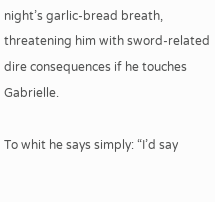night’s garlic-bread breath, threatening him with sword-related dire consequences if he touches Gabrielle.

To whit he says simply: “I’d say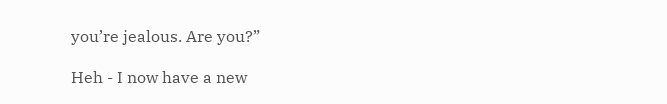you’re jealous. Are you?”

Heh - I now have a new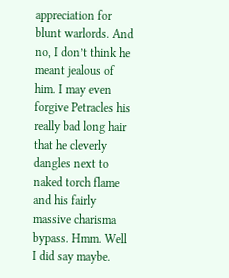appreciation for blunt warlords. And no, I don’t think he meant jealous of him. I may even forgive Petracles his really bad long hair that he cleverly dangles next to naked torch flame and his fairly massive charisma bypass. Hmm. Well I did say maybe.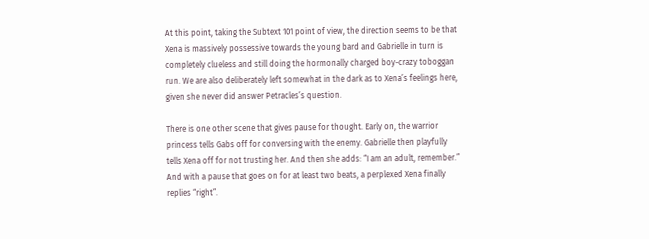At this point, taking the Subtext 101 point of view, the direction seems to be that Xena is massively possessive towards the young bard and Gabrielle in turn is completely clueless and still doing the hormonally charged boy-crazy toboggan run. We are also deliberately left somewhat in the dark as to Xena’s feelings here, given she never did answer Petracles’s question.

There is one other scene that gives pause for thought. Early on, the warrior princess tells Gabs off for conversing with the enemy. Gabrielle then playfully tells Xena off for not trusting her. And then she adds: “I am an adult, remember.” And with a pause that goes on for at least two beats, a perplexed Xena finally replies “right”.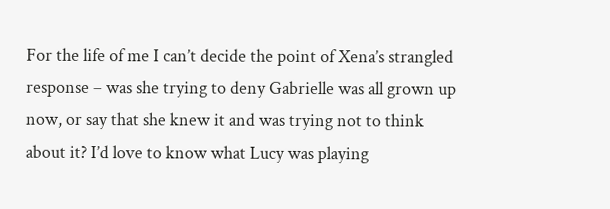For the life of me I can’t decide the point of Xena’s strangled response – was she trying to deny Gabrielle was all grown up now, or say that she knew it and was trying not to think about it? I’d love to know what Lucy was playing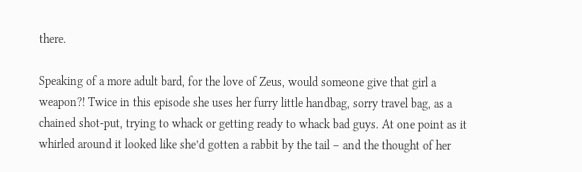there.

Speaking of a more adult bard, for the love of Zeus, would someone give that girl a weapon?! Twice in this episode she uses her furry little handbag, sorry travel bag, as a chained shot-put, trying to whack or getting ready to whack bad guys. At one point as it whirled around it looked like she’d gotten a rabbit by the tail – and the thought of her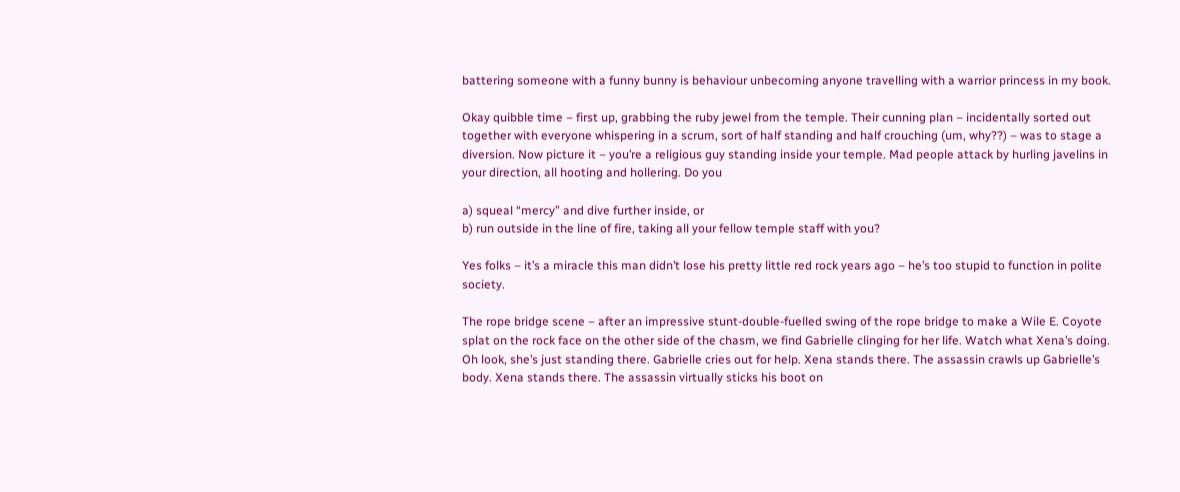battering someone with a funny bunny is behaviour unbecoming anyone travelling with a warrior princess in my book.

Okay quibble time – first up, grabbing the ruby jewel from the temple. Their cunning plan – incidentally sorted out together with everyone whispering in a scrum, sort of half standing and half crouching (um, why??) – was to stage a diversion. Now picture it – you’re a religious guy standing inside your temple. Mad people attack by hurling javelins in your direction, all hooting and hollering. Do you

a) squeal “mercy” and dive further inside, or
b) run outside in the line of fire, taking all your fellow temple staff with you?

Yes folks – it’s a miracle this man didn’t lose his pretty little red rock years ago – he’s too stupid to function in polite society.

The rope bridge scene – after an impressive stunt-double-fuelled swing of the rope bridge to make a Wile E. Coyote splat on the rock face on the other side of the chasm, we find Gabrielle clinging for her life. Watch what Xena’s doing. Oh look, she’s just standing there. Gabrielle cries out for help. Xena stands there. The assassin crawls up Gabrielle’s body. Xena stands there. The assassin virtually sticks his boot on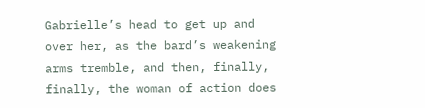Gabrielle’s head to get up and over her, as the bard’s weakening arms tremble, and then, finally, finally, the woman of action does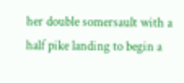her double somersault with a half pike landing to begin a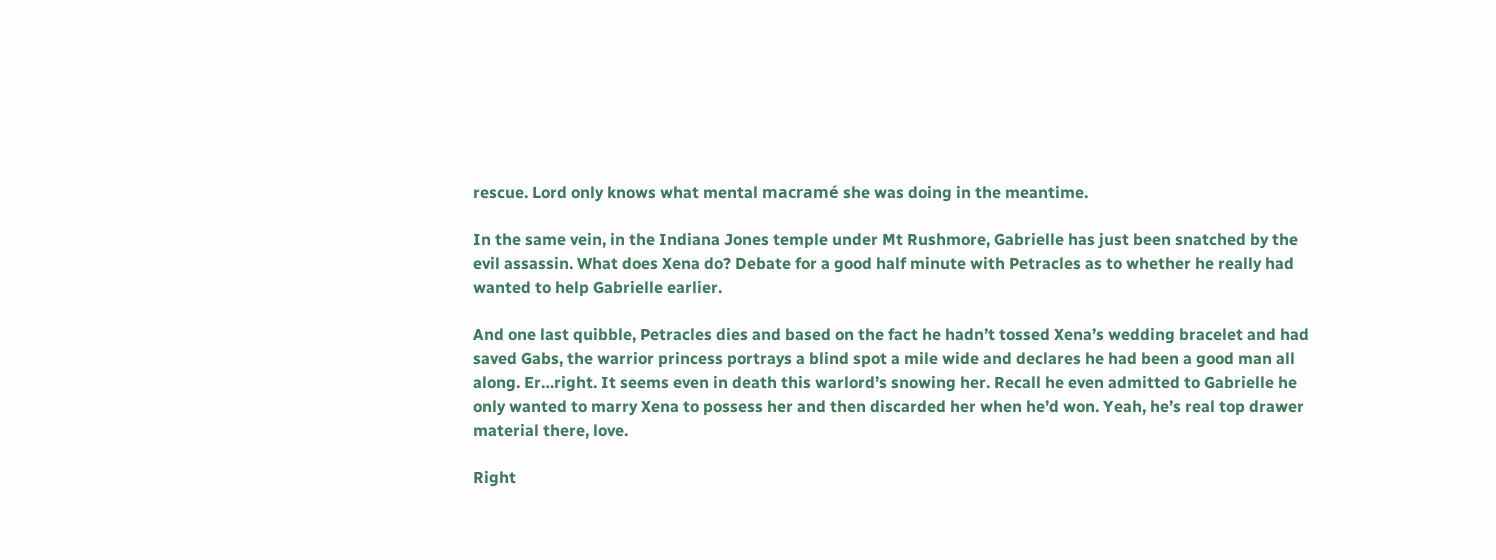rescue. Lord only knows what mental macramé she was doing in the meantime.

In the same vein, in the Indiana Jones temple under Mt Rushmore, Gabrielle has just been snatched by the evil assassin. What does Xena do? Debate for a good half minute with Petracles as to whether he really had wanted to help Gabrielle earlier.

And one last quibble, Petracles dies and based on the fact he hadn’t tossed Xena’s wedding bracelet and had saved Gabs, the warrior princess portrays a blind spot a mile wide and declares he had been a good man all along. Er…right. It seems even in death this warlord’s snowing her. Recall he even admitted to Gabrielle he only wanted to marry Xena to possess her and then discarded her when he’d won. Yeah, he’s real top drawer material there, love.

Right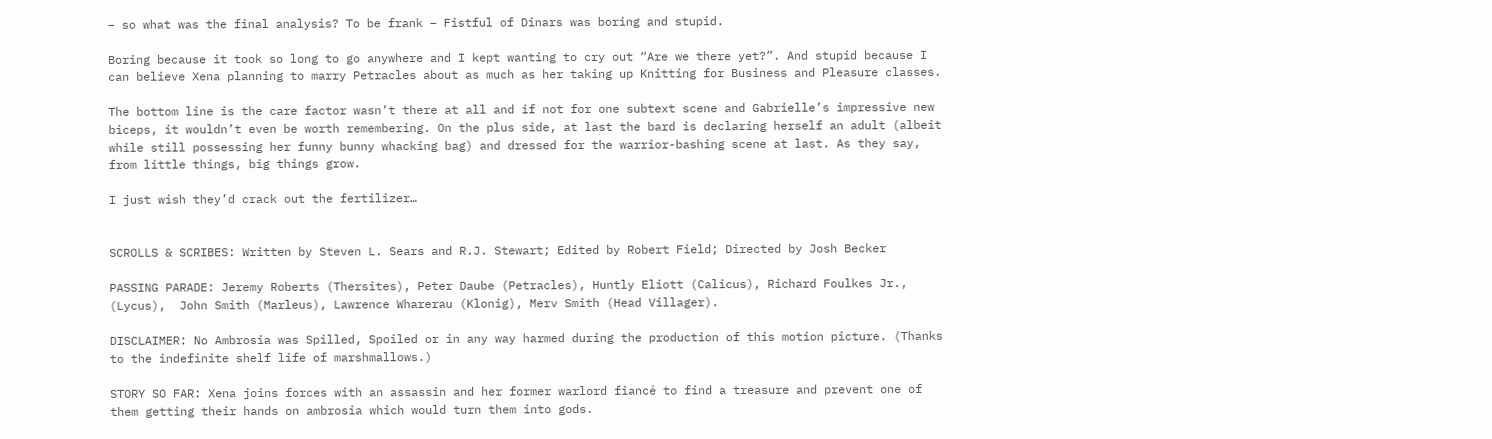– so what was the final analysis? To be frank – Fistful of Dinars was boring and stupid.

Boring because it took so long to go anywhere and I kept wanting to cry out “Are we there yet?”. And stupid because I can believe Xena planning to marry Petracles about as much as her taking up Knitting for Business and Pleasure classes.

The bottom line is the care factor wasn’t there at all and if not for one subtext scene and Gabrielle’s impressive new biceps, it wouldn’t even be worth remembering. On the plus side, at last the bard is declaring herself an adult (albeit while still possessing her funny bunny whacking bag) and dressed for the warrior-bashing scene at last. As they say, from little things, big things grow.

I just wish they’d crack out the fertilizer…


SCROLLS & SCRIBES: Written by Steven L. Sears and R.J. Stewart; Edited by Robert Field; Directed by Josh Becker

PASSING PARADE: Jeremy Roberts (Thersites), Peter Daube (Petracles), Huntly Eliott (Calicus), Richard Foulkes Jr., (Lycus),  John Smith (Marleus), Lawrence Wharerau (Klonig), Merv Smith (Head Villager).

DISCLAIMER: No Ambrosia was Spilled, Spoiled or in any way harmed during the production of this motion picture. (Thanks to the indefinite shelf life of marshmallows.)

STORY SO FAR: Xena joins forces with an assassin and her former warlord fiancé to find a treasure and prevent one of them getting their hands on ambrosia which would turn them into gods.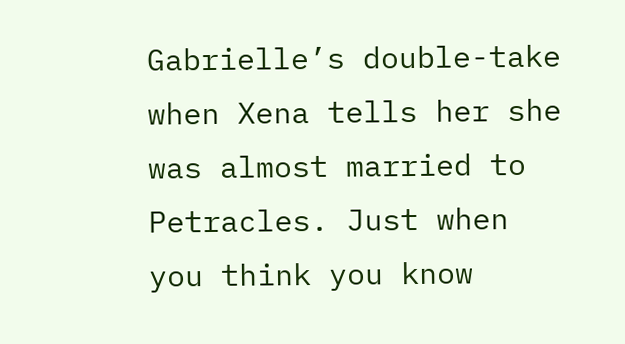Gabrielle’s double-take when Xena tells her she was almost married to Petracles. Just when you think you know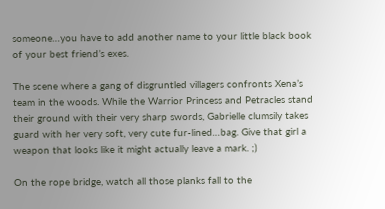someone…you have to add another name to your little black book of your best friend’s exes.

The scene where a gang of disgruntled villagers confronts Xena’s team in the woods. While the Warrior Princess and Petracles stand their ground with their very sharp swords, Gabrielle clumsily takes guard with her very soft, very cute fur-lined…bag. Give that girl a weapon that looks like it might actually leave a mark. ;)

On the rope bridge, watch all those planks fall to the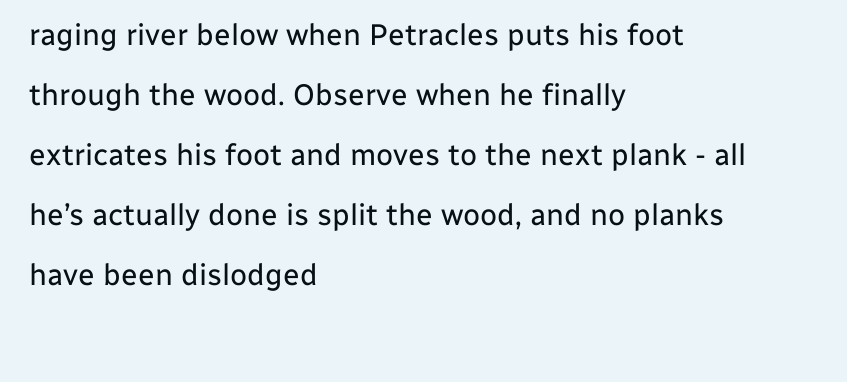raging river below when Petracles puts his foot through the wood. Observe when he finally extricates his foot and moves to the next plank - all he’s actually done is split the wood, and no planks have been dislodged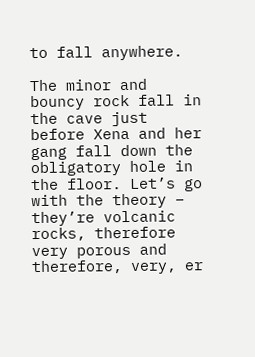to fall anywhere.

The minor and bouncy rock fall in the cave just before Xena and her gang fall down the obligatory hole in the floor. Let’s go with the theory – they’re volcanic rocks, therefore very porous and therefore, very, er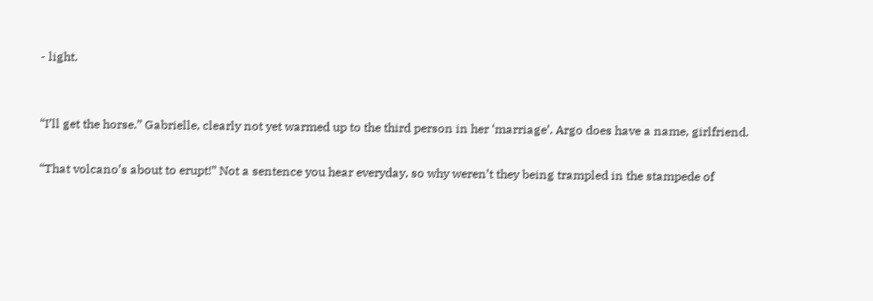- light.


“I’ll get the horse.” Gabrielle, clearly not yet warmed up to the third person in her ‘marriage’. Argo does have a name, girlfriend.

“That volcano’s about to erupt!” Not a sentence you hear everyday, so why weren’t they being trampled in the stampede of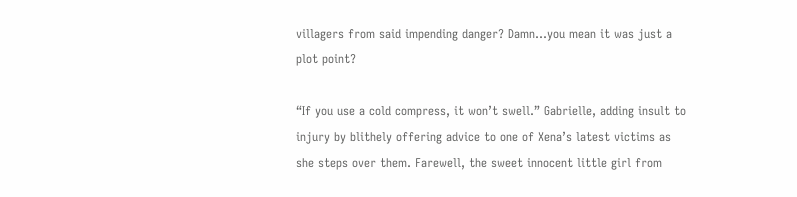villagers from said impending danger? Damn…you mean it was just a plot point?

“If you use a cold compress, it won’t swell.” Gabrielle, adding insult to injury by blithely offering advice to one of Xena’s latest victims as she steps over them. Farewell, the sweet innocent little girl from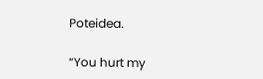Poteidea.

“You hurt my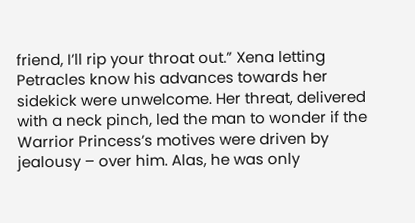friend, I’ll rip your throat out.” Xena letting Petracles know his advances towards her sidekick were unwelcome. Her threat, delivered with a neck pinch, led the man to wonder if the Warrior Princess’s motives were driven by jealousy – over him. Alas, he was only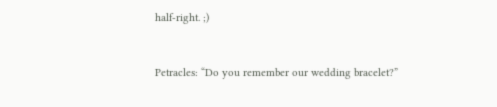half-right. ;)


Petracles: “Do you remember our wedding bracelet?”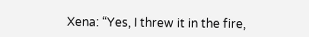Xena: “Yes, I threw it in the fire,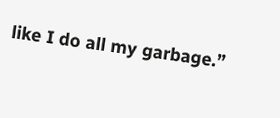like I do all my garbage.”